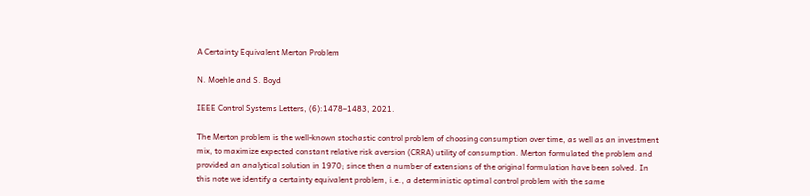A Certainty Equivalent Merton Problem

N. Moehle and S. Boyd

IEEE Control Systems Letters, (6):1478–1483, 2021.

The Merton problem is the well-known stochastic control problem of choosing consumption over time, as well as an investment mix, to maximize expected constant relative risk aversion (CRRA) utility of consumption. Merton formulated the problem and provided an analytical solution in 1970; since then a number of extensions of the original formulation have been solved. In this note we identify a certainty equivalent problem, i.e., a deterministic optimal control problem with the same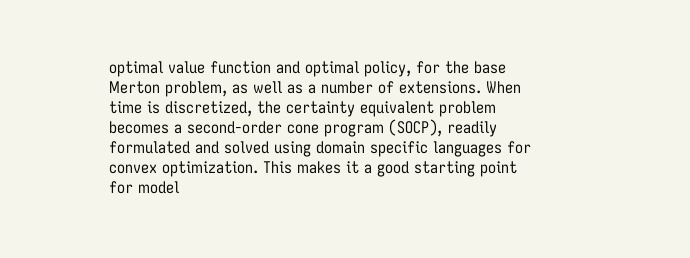optimal value function and optimal policy, for the base Merton problem, as well as a number of extensions. When time is discretized, the certainty equivalent problem becomes a second-order cone program (SOCP), readily formulated and solved using domain specific languages for convex optimization. This makes it a good starting point for model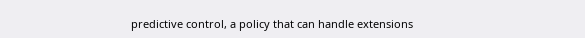predictive control, a policy that can handle extensions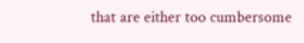that are either too cumbersome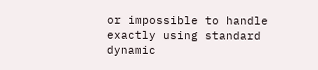or impossible to handle exactly using standard dynamic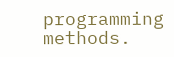programming methods.